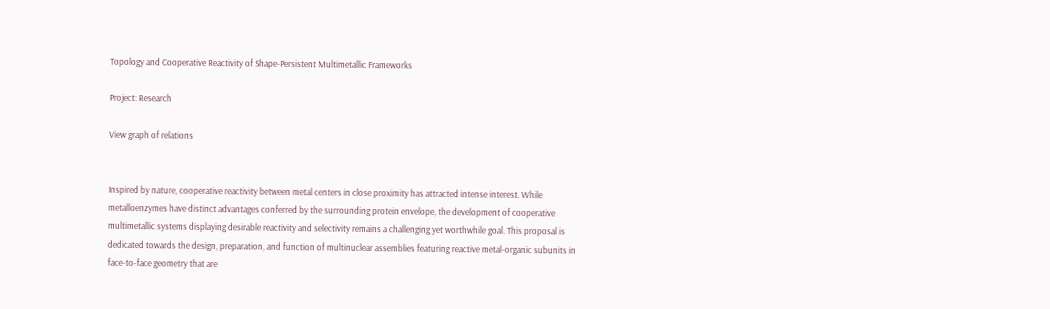Topology and Cooperative Reactivity of Shape-Persistent Multimetallic Frameworks

Project: Research

View graph of relations


Inspired by nature, cooperative reactivity between metal centers in close proximity has attracted intense interest. While metalloenzymes have distinct advantages conferred by the surrounding protein envelope, the development of cooperative multimetallic systems displaying desirable reactivity and selectivity remains a challenging yet worthwhile goal. This proposal is dedicated towards the design, preparation, and function of multinuclear assemblies featuring reactive metal-organic subunits in face-to-face geometry that are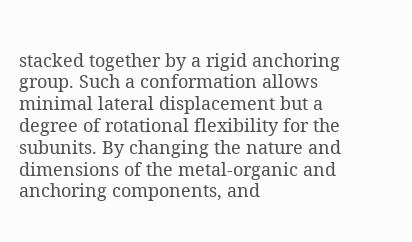stacked together by a rigid anchoring group. Such a conformation allows minimal lateral displacement but a degree of rotational flexibility for the subunits. By changing the nature and dimensions of the metal-organic and anchoring components, and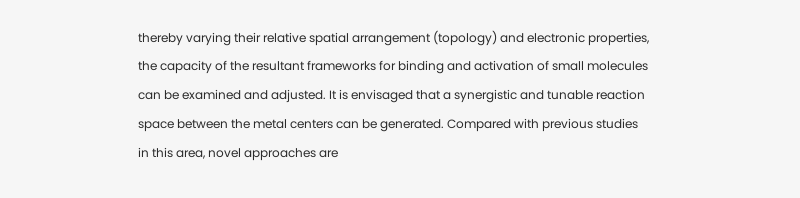thereby varying their relative spatial arrangement (topology) and electronic properties, the capacity of the resultant frameworks for binding and activation of small molecules can be examined and adjusted. It is envisaged that a synergistic and tunable reaction space between the metal centers can be generated. Compared with previous studies in this area, novel approaches are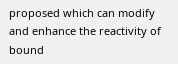proposed which can modify and enhance the reactivity of bound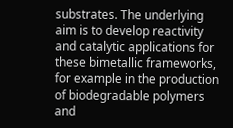substrates. The underlying aim is to develop reactivity and catalytic applications for these bimetallic frameworks, for example in the production of biodegradable polymers and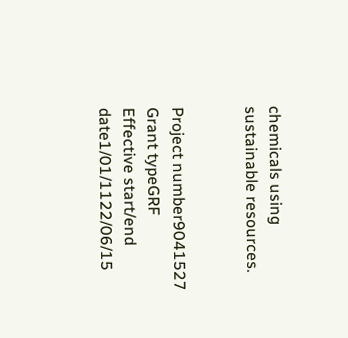chemicals using sustainable resources.


Project number9041527
Grant typeGRF
Effective start/end date1/01/1122/06/15